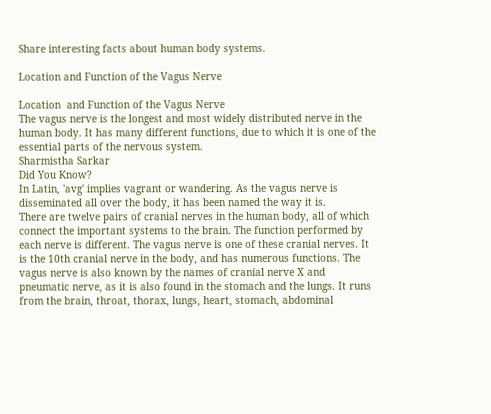Share interesting facts about human body systems.

Location and Function of the Vagus Nerve

Location  and Function of the Vagus Nerve
The vagus nerve is the longest and most widely distributed nerve in the human body. It has many different functions, due to which it is one of the essential parts of the nervous system.
Sharmistha Sarkar
Did You Know?
In Latin, 'avg' implies vagrant or wandering. As the vagus nerve is disseminated all over the body, it has been named the way it is.
There are twelve pairs of cranial nerves in the human body, all of which connect the important systems to the brain. The function performed by each nerve is different. The vagus nerve is one of these cranial nerves. It is the 10th cranial nerve in the body, and has numerous functions. The vagus nerve is also known by the names of cranial nerve X and pneumatic nerve, as it is also found in the stomach and the lungs. It runs from the brain, throat, thorax, lungs, heart, stomach, abdominal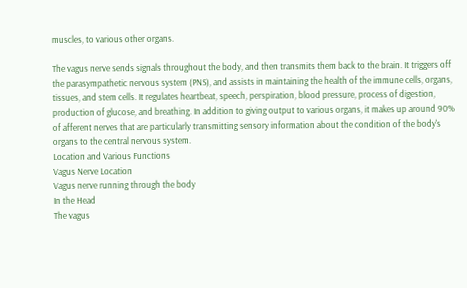muscles, to various other organs.

The vagus nerve sends signals throughout the body, and then transmits them back to the brain. It triggers off the parasympathetic nervous system (PNS), and assists in maintaining the health of the immune cells, organs, tissues, and stem cells. It regulates heartbeat, speech, perspiration, blood pressure, process of digestion, production of glucose, and breathing. In addition to giving output to various organs, it makes up around 90% of afferent nerves that are particularly transmitting sensory information about the condition of the body's organs to the central nervous system.
Location and Various Functions
Vagus Nerve Location
Vagus nerve running through the body
In the Head
The vagus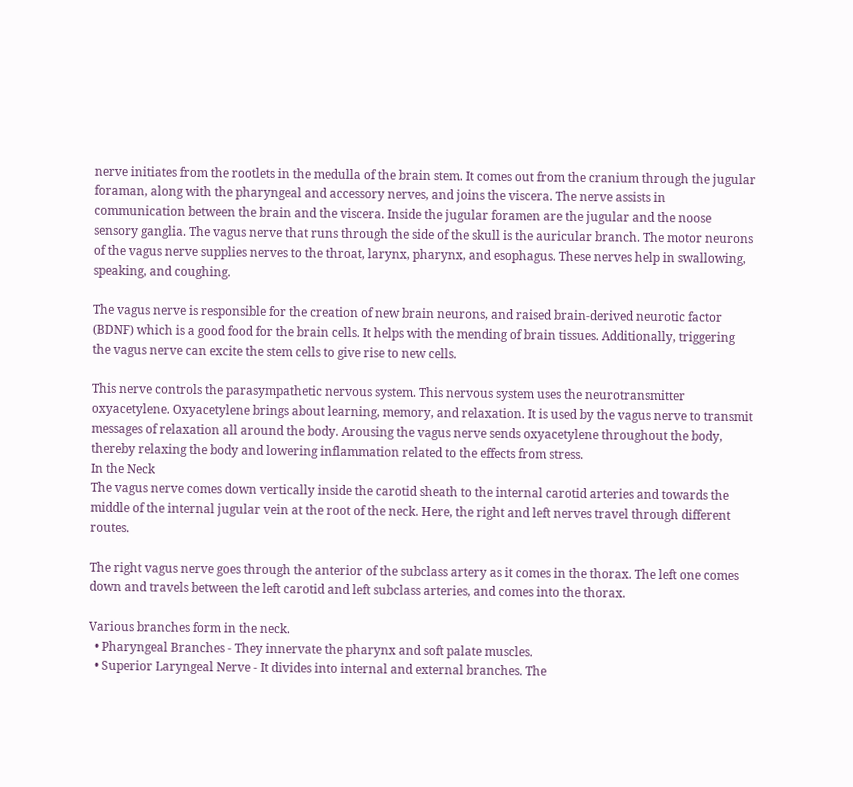nerve initiates from the rootlets in the medulla of the brain stem. It comes out from the cranium through the jugular foraman, along with the pharyngeal and accessory nerves, and joins the viscera. The nerve assists in communication between the brain and the viscera. Inside the jugular foramen are the jugular and the noose sensory ganglia. The vagus nerve that runs through the side of the skull is the auricular branch. The motor neurons of the vagus nerve supplies nerves to the throat, larynx, pharynx, and esophagus. These nerves help in swallowing, speaking, and coughing.

The vagus nerve is responsible for the creation of new brain neurons, and raised brain-derived neurotic factor (BDNF) which is a good food for the brain cells. It helps with the mending of brain tissues. Additionally, triggering the vagus nerve can excite the stem cells to give rise to new cells.

This nerve controls the parasympathetic nervous system. This nervous system uses the neurotransmitter oxyacetylene. Oxyacetylene brings about learning, memory, and relaxation. It is used by the vagus nerve to transmit messages of relaxation all around the body. Arousing the vagus nerve sends oxyacetylene throughout the body, thereby relaxing the body and lowering inflammation related to the effects from stress.
In the Neck
The vagus nerve comes down vertically inside the carotid sheath to the internal carotid arteries and towards the middle of the internal jugular vein at the root of the neck. Here, the right and left nerves travel through different routes.

The right vagus nerve goes through the anterior of the subclass artery as it comes in the thorax. The left one comes down and travels between the left carotid and left subclass arteries, and comes into the thorax.

Various branches form in the neck.
  • Pharyngeal Branches - They innervate the pharynx and soft palate muscles.
  • Superior Laryngeal Nerve - It divides into internal and external branches. The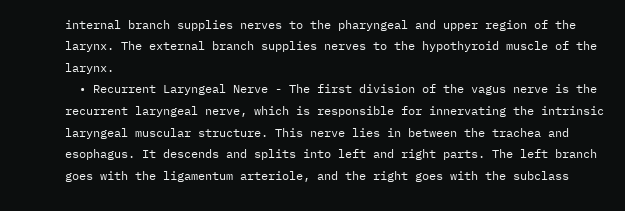internal branch supplies nerves to the pharyngeal and upper region of the larynx. The external branch supplies nerves to the hypothyroid muscle of the larynx.
  • Recurrent Laryngeal Nerve - The first division of the vagus nerve is the recurrent laryngeal nerve, which is responsible for innervating the intrinsic laryngeal muscular structure. This nerve lies in between the trachea and esophagus. It descends and splits into left and right parts. The left branch goes with the ligamentum arteriole, and the right goes with the subclass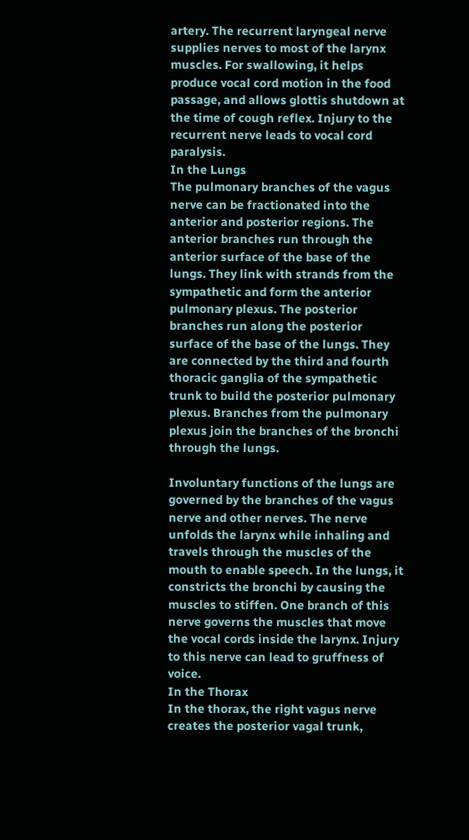artery. The recurrent laryngeal nerve supplies nerves to most of the larynx muscles. For swallowing, it helps produce vocal cord motion in the food passage, and allows glottis shutdown at the time of cough reflex. Injury to the recurrent nerve leads to vocal cord paralysis.
In the Lungs
The pulmonary branches of the vagus nerve can be fractionated into the anterior and posterior regions. The anterior branches run through the anterior surface of the base of the lungs. They link with strands from the sympathetic and form the anterior pulmonary plexus. The posterior branches run along the posterior surface of the base of the lungs. They are connected by the third and fourth thoracic ganglia of the sympathetic trunk to build the posterior pulmonary plexus. Branches from the pulmonary plexus join the branches of the bronchi through the lungs.

Involuntary functions of the lungs are governed by the branches of the vagus nerve and other nerves. The nerve unfolds the larynx while inhaling and travels through the muscles of the mouth to enable speech. In the lungs, it constricts the bronchi by causing the muscles to stiffen. One branch of this nerve governs the muscles that move the vocal cords inside the larynx. Injury to this nerve can lead to gruffness of voice.
In the Thorax
In the thorax, the right vagus nerve creates the posterior vagal trunk,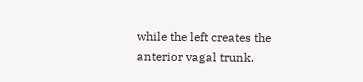while the left creates the anterior vagal trunk.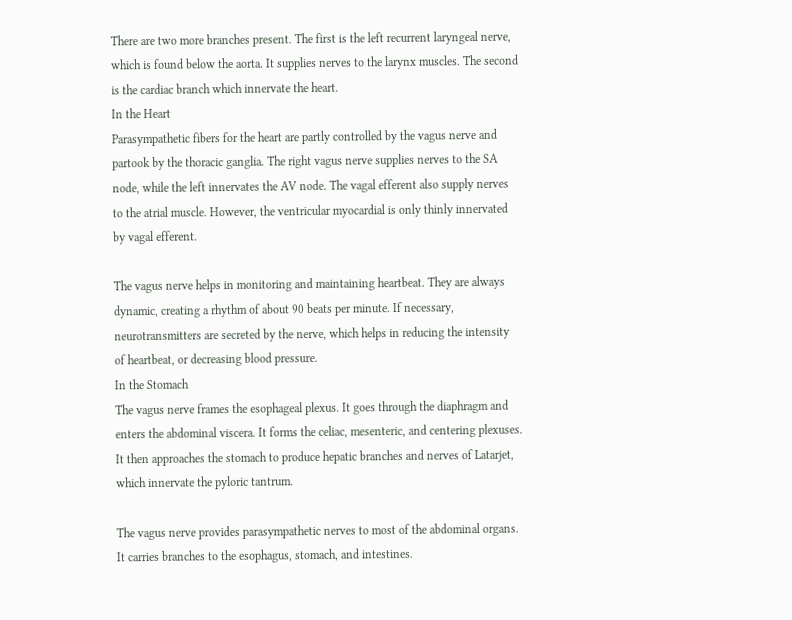There are two more branches present. The first is the left recurrent laryngeal nerve, which is found below the aorta. It supplies nerves to the larynx muscles. The second is the cardiac branch which innervate the heart.
In the Heart
Parasympathetic fibers for the heart are partly controlled by the vagus nerve and partook by the thoracic ganglia. The right vagus nerve supplies nerves to the SA node, while the left innervates the AV node. The vagal efferent also supply nerves to the atrial muscle. However, the ventricular myocardial is only thinly innervated by vagal efferent.

The vagus nerve helps in monitoring and maintaining heartbeat. They are always dynamic, creating a rhythm of about 90 beats per minute. If necessary, neurotransmitters are secreted by the nerve, which helps in reducing the intensity of heartbeat, or decreasing blood pressure.
In the Stomach
The vagus nerve frames the esophageal plexus. It goes through the diaphragm and enters the abdominal viscera. It forms the celiac, mesenteric, and centering plexuses. It then approaches the stomach to produce hepatic branches and nerves of Latarjet, which innervate the pyloric tantrum.

The vagus nerve provides parasympathetic nerves to most of the abdominal organs. It carries branches to the esophagus, stomach, and intestines.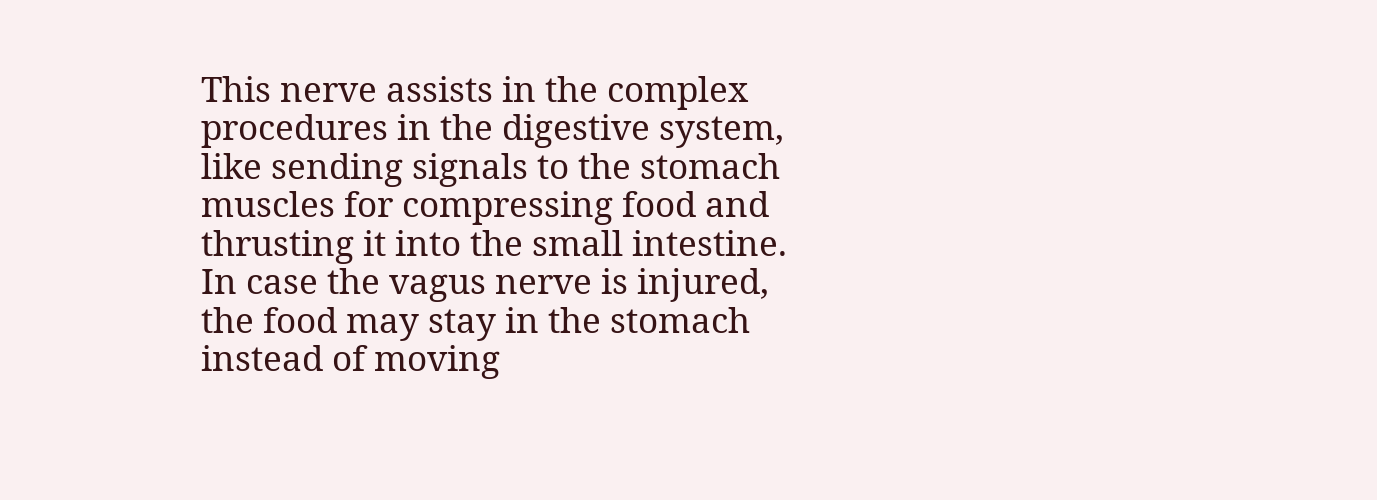This nerve assists in the complex procedures in the digestive system, like sending signals to the stomach muscles for compressing food and thrusting it into the small intestine. In case the vagus nerve is injured, the food may stay in the stomach instead of moving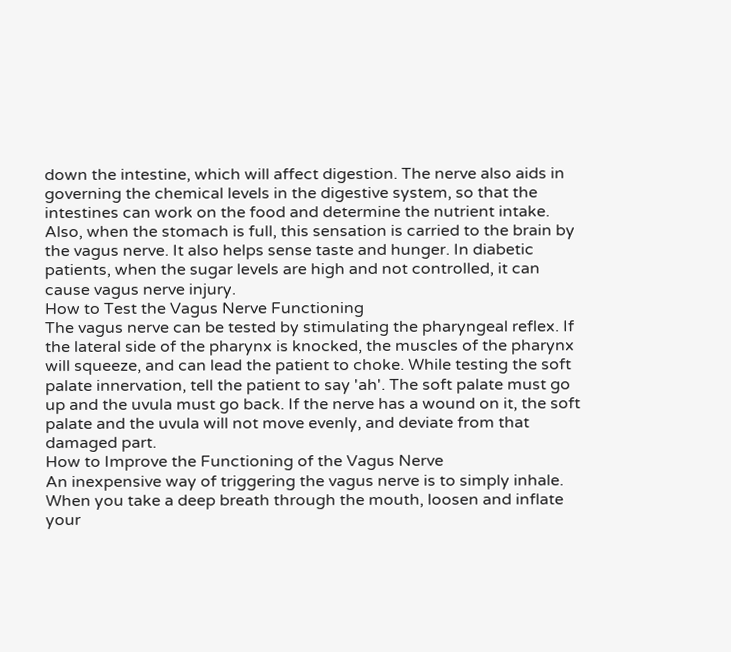down the intestine, which will affect digestion. The nerve also aids in governing the chemical levels in the digestive system, so that the intestines can work on the food and determine the nutrient intake. Also, when the stomach is full, this sensation is carried to the brain by the vagus nerve. It also helps sense taste and hunger. In diabetic patients, when the sugar levels are high and not controlled, it can cause vagus nerve injury.
How to Test the Vagus Nerve Functioning
The vagus nerve can be tested by stimulating the pharyngeal reflex. If the lateral side of the pharynx is knocked, the muscles of the pharynx will squeeze, and can lead the patient to choke. While testing the soft palate innervation, tell the patient to say 'ah'. The soft palate must go up and the uvula must go back. If the nerve has a wound on it, the soft palate and the uvula will not move evenly, and deviate from that damaged part.
How to Improve the Functioning of the Vagus Nerve
An inexpensive way of triggering the vagus nerve is to simply inhale. When you take a deep breath through the mouth, loosen and inflate your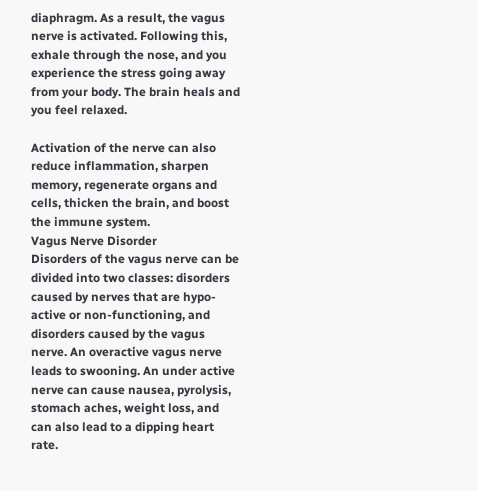diaphragm. As a result, the vagus nerve is activated. Following this, exhale through the nose, and you experience the stress going away from your body. The brain heals and you feel relaxed.

Activation of the nerve can also reduce inflammation, sharpen memory, regenerate organs and cells, thicken the brain, and boost the immune system.
Vagus Nerve Disorder
Disorders of the vagus nerve can be divided into two classes: disorders caused by nerves that are hypo-active or non-functioning, and disorders caused by the vagus nerve. An overactive vagus nerve leads to swooning. An under active nerve can cause nausea, pyrolysis, stomach aches, weight loss, and can also lead to a dipping heart rate.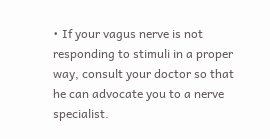• If your vagus nerve is not responding to stimuli in a proper way, consult your doctor so that he can advocate you to a nerve specialist.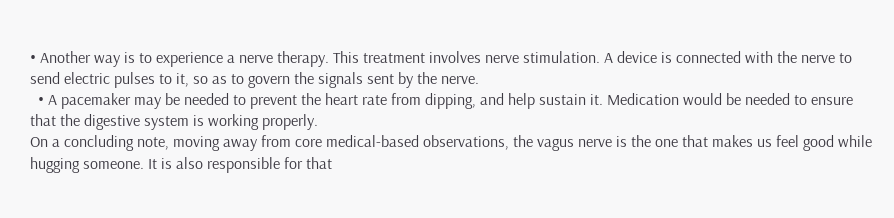• Another way is to experience a nerve therapy. This treatment involves nerve stimulation. A device is connected with the nerve to send electric pulses to it, so as to govern the signals sent by the nerve.
  • A pacemaker may be needed to prevent the heart rate from dipping, and help sustain it. Medication would be needed to ensure that the digestive system is working properly.
On a concluding note, moving away from core medical-based observations, the vagus nerve is the one that makes us feel good while hugging someone. It is also responsible for that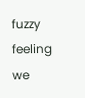fuzzy feeling we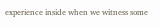experience inside when we witness some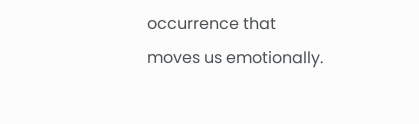occurrence that moves us emotionally.